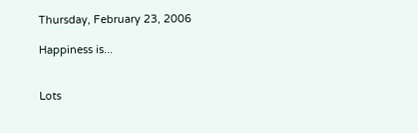Thursday, February 23, 2006

Happiness is...


Lots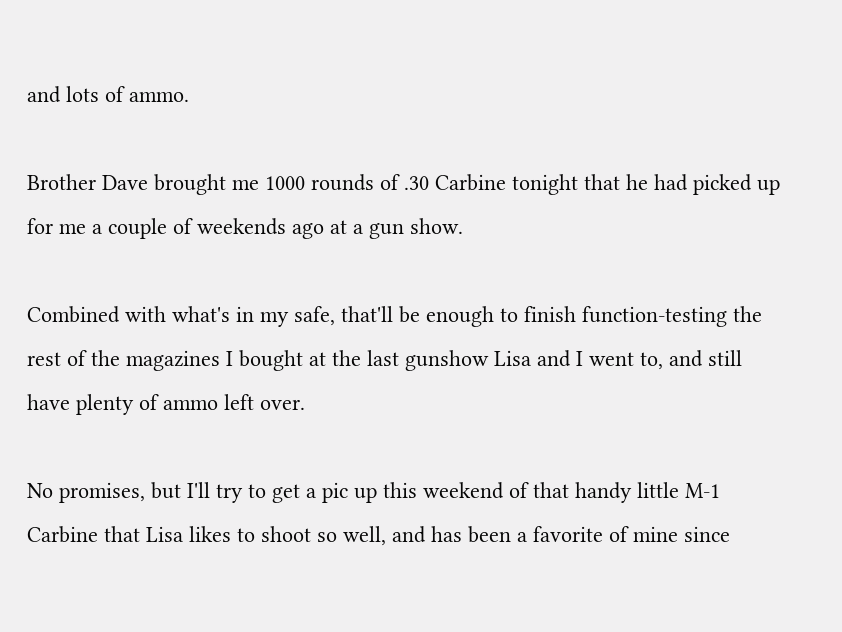and lots of ammo.

Brother Dave brought me 1000 rounds of .30 Carbine tonight that he had picked up for me a couple of weekends ago at a gun show.

Combined with what's in my safe, that'll be enough to finish function-testing the rest of the magazines I bought at the last gunshow Lisa and I went to, and still have plenty of ammo left over.

No promises, but I'll try to get a pic up this weekend of that handy little M-1 Carbine that Lisa likes to shoot so well, and has been a favorite of mine since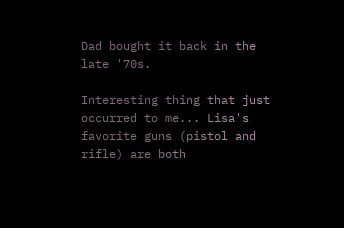Dad bought it back in the late '70s.

Interesting thing that just occurred to me... Lisa's favorite guns (pistol and rifle) are both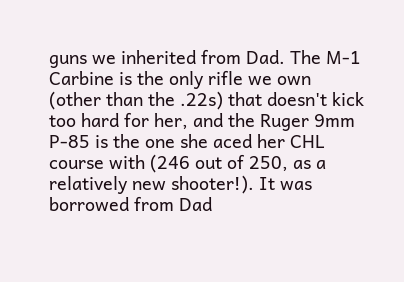guns we inherited from Dad. The M-1 Carbine is the only rifle we own (other than the .22s) that doesn't kick too hard for her, and the Ruger 9mm P-85 is the one she aced her CHL course with (246 out of 250, as a relatively new shooter!). It was borrowed from Dad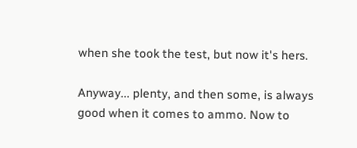when she took the test, but now it's hers.

Anyway... plenty, and then some, is always good when it comes to ammo. Now to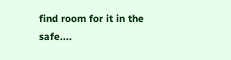find room for it in the safe....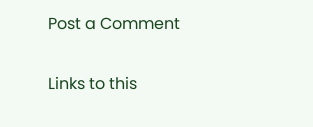Post a Comment

Links to this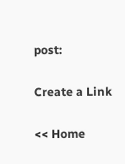post:

Create a Link

<< Home